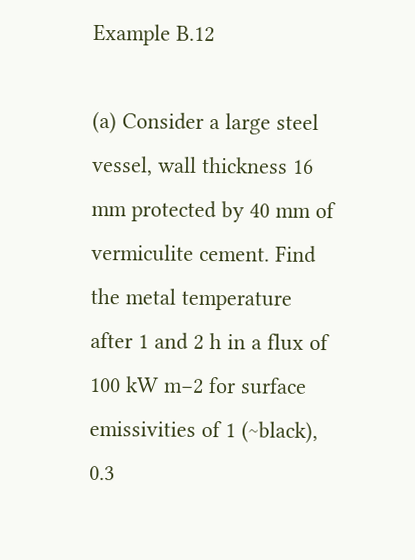Example B.12

(a) Consider a large steel vessel, wall thickness 16 mm protected by 40 mm of vermiculite cement. Find the metal temperature after 1 and 2 h in a flux of 100 kW m−2 for surface emissivities of 1 (~black), 0.3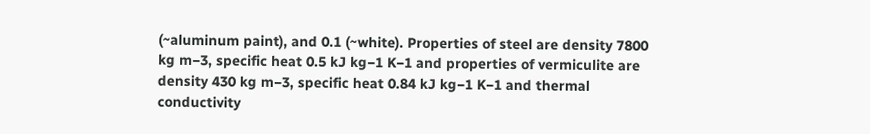(~aluminum paint), and 0.1 (~white). Properties of steel are density 7800 kg m−3, specific heat 0.5 kJ kg−1 K−1 and properties of vermiculite are density 430 kg m−3, specific heat 0.84 kJ kg−1 K−1 and thermal conductivity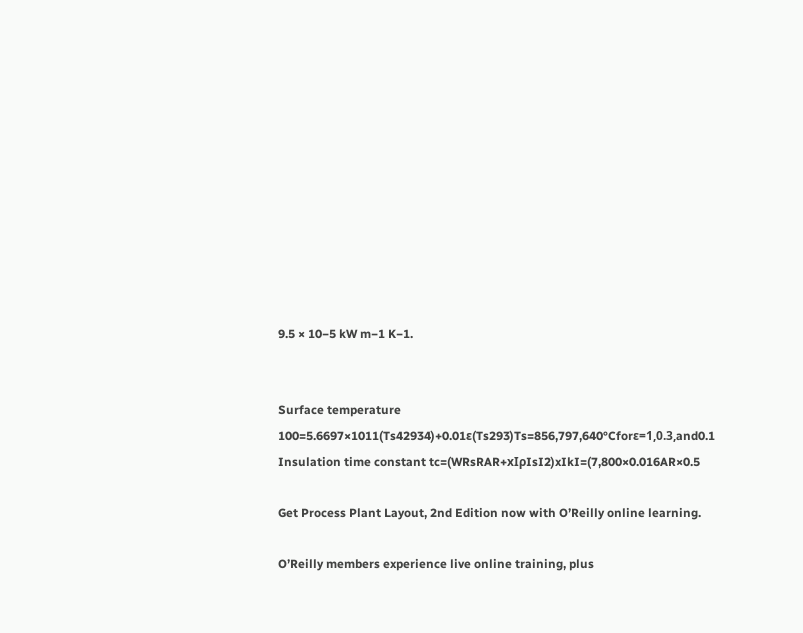9.5 × 10−5 kW m−1 K−1.


Surface temperature 100=5.6697×1011(Ts42934)+0.01ε(Ts293)Ts=856,797,640°Cforε=1,0.3,and0.1
Insulation time constant tc=(WRsRAR+xIρIsI2)xIkI=(7,800×0.016AR×0.5

Get Process Plant Layout, 2nd Edition now with O’Reilly online learning.

O’Reilly members experience live online training, plus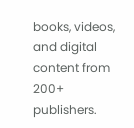books, videos, and digital content from 200+ publishers.